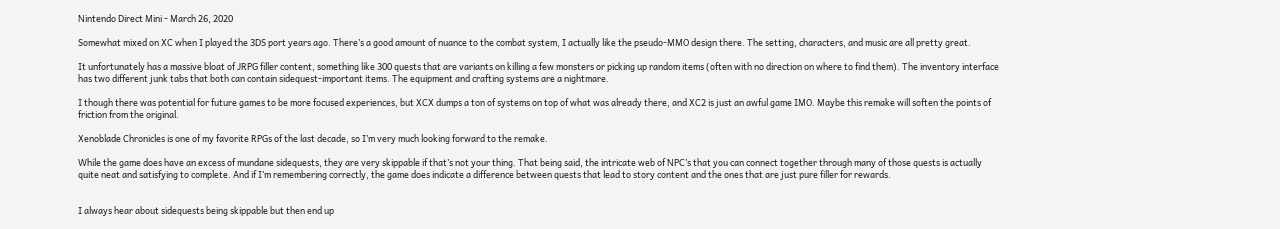Nintendo Direct Mini - March 26, 2020

Somewhat mixed on XC when I played the 3DS port years ago. There’s a good amount of nuance to the combat system, I actually like the pseudo-MMO design there. The setting, characters, and music are all pretty great.

It unfortunately has a massive bloat of JRPG filler content, something like 300 quests that are variants on killing a few monsters or picking up random items (often with no direction on where to find them). The inventory interface has two different junk tabs that both can contain sidequest-important items. The equipment and crafting systems are a nightmare.

I though there was potential for future games to be more focused experiences, but XCX dumps a ton of systems on top of what was already there, and XC2 is just an awful game IMO. Maybe this remake will soften the points of friction from the original.

Xenoblade Chronicles is one of my favorite RPGs of the last decade, so I’m very much looking forward to the remake.

While the game does have an excess of mundane sidequests, they are very skippable if that’s not your thing. That being said, the intricate web of NPC’s that you can connect together through many of those quests is actually quite neat and satisfying to complete. And if I’m remembering correctly, the game does indicate a difference between quests that lead to story content and the ones that are just pure filler for rewards.


I always hear about sidequests being skippable but then end up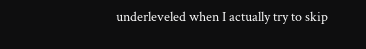underleveled when I actually try to skip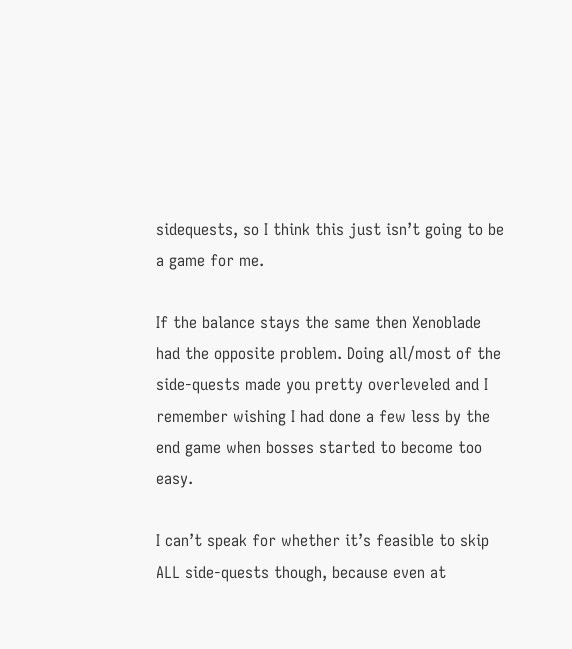sidequests, so I think this just isn’t going to be a game for me.

If the balance stays the same then Xenoblade had the opposite problem. Doing all/most of the side-quests made you pretty overleveled and I remember wishing I had done a few less by the end game when bosses started to become too easy.

I can’t speak for whether it’s feasible to skip ALL side-quests though, because even at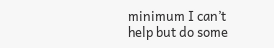minimum I can’t help but do some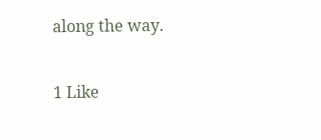along the way.

1 Like